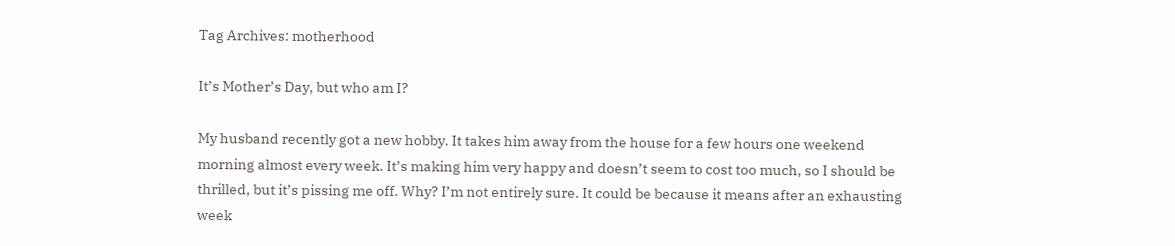Tag Archives: motherhood

It’s Mother’s Day, but who am I?

My husband recently got a new hobby. It takes him away from the house for a few hours one weekend morning almost every week. It’s making him very happy and doesn’t seem to cost too much, so I should be thrilled, but it’s pissing me off. Why? I’m not entirely sure. It could be because it means after an exhausting week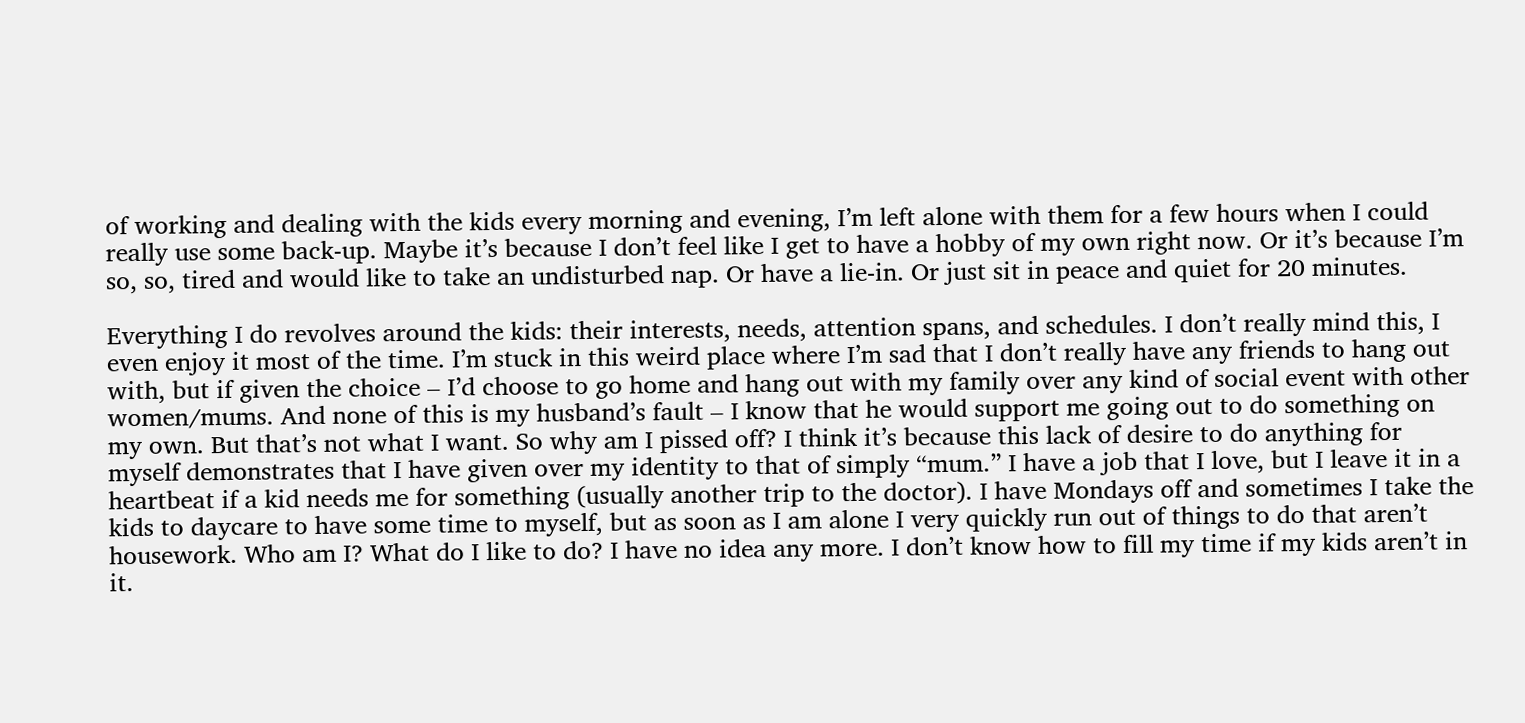of working and dealing with the kids every morning and evening, I’m left alone with them for a few hours when I could really use some back-up. Maybe it’s because I don’t feel like I get to have a hobby of my own right now. Or it’s because I’m so, so, tired and would like to take an undisturbed nap. Or have a lie-in. Or just sit in peace and quiet for 20 minutes.

Everything I do revolves around the kids: their interests, needs, attention spans, and schedules. I don’t really mind this, I even enjoy it most of the time. I’m stuck in this weird place where I’m sad that I don’t really have any friends to hang out with, but if given the choice – I’d choose to go home and hang out with my family over any kind of social event with other women/mums. And none of this is my husband’s fault – I know that he would support me going out to do something on my own. But that’s not what I want. So why am I pissed off? I think it’s because this lack of desire to do anything for myself demonstrates that I have given over my identity to that of simply “mum.” I have a job that I love, but I leave it in a heartbeat if a kid needs me for something (usually another trip to the doctor). I have Mondays off and sometimes I take the kids to daycare to have some time to myself, but as soon as I am alone I very quickly run out of things to do that aren’t housework. Who am I? What do I like to do? I have no idea any more. I don’t know how to fill my time if my kids aren’t in it.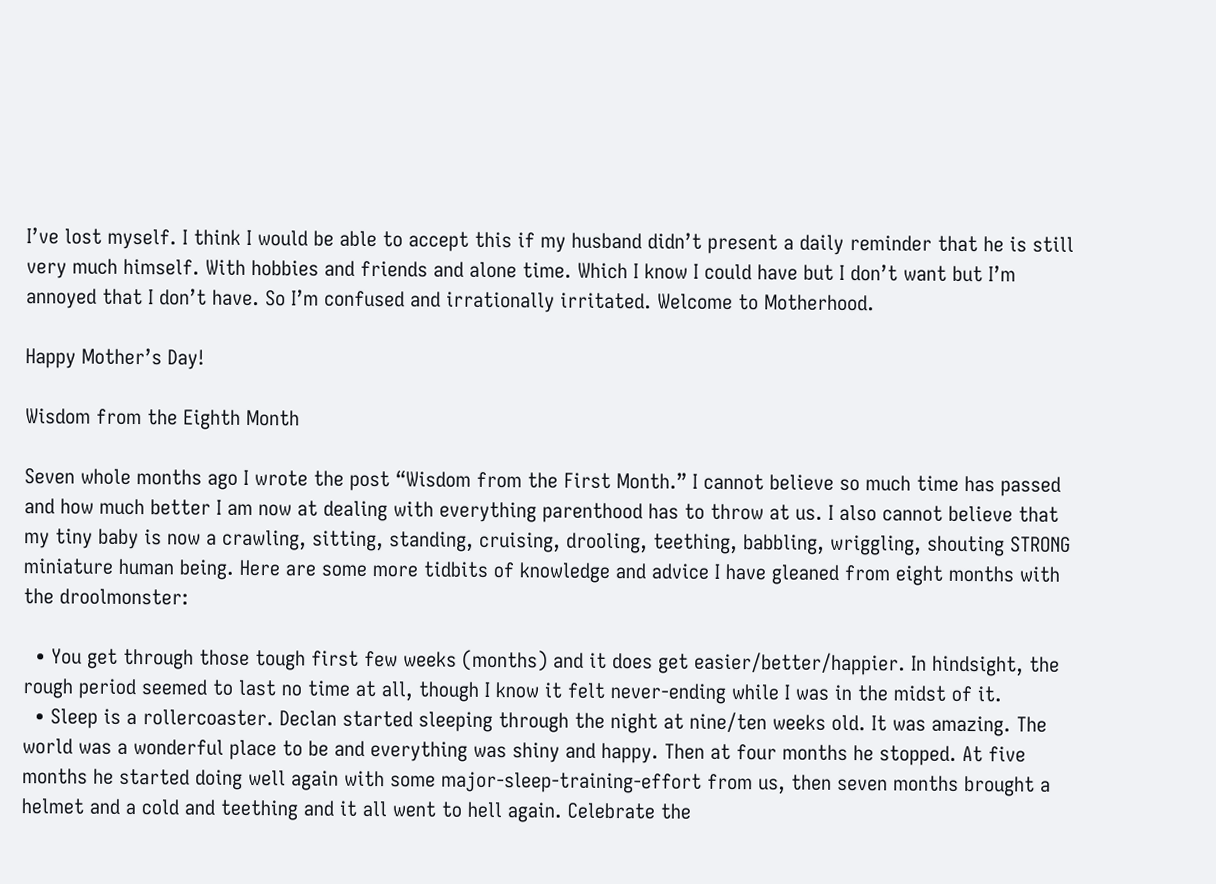I’ve lost myself. I think I would be able to accept this if my husband didn’t present a daily reminder that he is still very much himself. With hobbies and friends and alone time. Which I know I could have but I don’t want but I’m annoyed that I don’t have. So I’m confused and irrationally irritated. Welcome to Motherhood.

Happy Mother’s Day!

Wisdom from the Eighth Month

Seven whole months ago I wrote the post “Wisdom from the First Month.” I cannot believe so much time has passed and how much better I am now at dealing with everything parenthood has to throw at us. I also cannot believe that my tiny baby is now a crawling, sitting, standing, cruising, drooling, teething, babbling, wriggling, shouting STRONG miniature human being. Here are some more tidbits of knowledge and advice I have gleaned from eight months with the droolmonster:

  • You get through those tough first few weeks (months) and it does get easier/better/happier. In hindsight, the rough period seemed to last no time at all, though I know it felt never-ending while I was in the midst of it.
  • Sleep is a rollercoaster. Declan started sleeping through the night at nine/ten weeks old. It was amazing. The world was a wonderful place to be and everything was shiny and happy. Then at four months he stopped. At five months he started doing well again with some major-sleep-training-effort from us, then seven months brought a helmet and a cold and teething and it all went to hell again. Celebrate the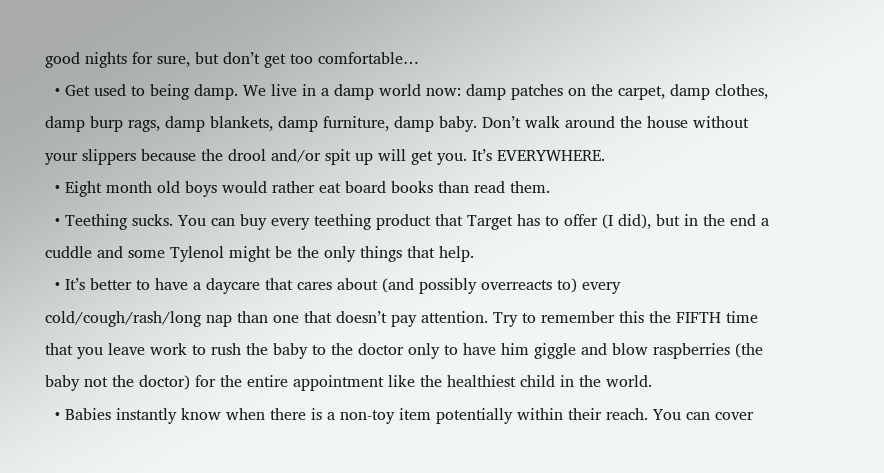good nights for sure, but don’t get too comfortable…
  • Get used to being damp. We live in a damp world now: damp patches on the carpet, damp clothes, damp burp rags, damp blankets, damp furniture, damp baby. Don’t walk around the house without your slippers because the drool and/or spit up will get you. It’s EVERYWHERE.
  • Eight month old boys would rather eat board books than read them.
  • Teething sucks. You can buy every teething product that Target has to offer (I did), but in the end a cuddle and some Tylenol might be the only things that help.
  • It’s better to have a daycare that cares about (and possibly overreacts to) every cold/cough/rash/long nap than one that doesn’t pay attention. Try to remember this the FIFTH time that you leave work to rush the baby to the doctor only to have him giggle and blow raspberries (the baby not the doctor) for the entire appointment like the healthiest child in the world.
  • Babies instantly know when there is a non-toy item potentially within their reach. You can cover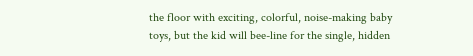the floor with exciting, colorful, noise-making baby toys, but the kid will bee-line for the single, hidden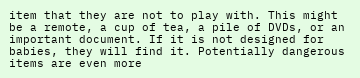item that they are not to play with. This might be a remote, a cup of tea, a pile of DVDs, or an important document. If it is not designed for babies, they will find it. Potentially dangerous items are even more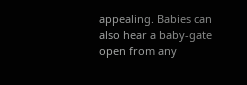appealing. Babies can also hear a baby-gate open from any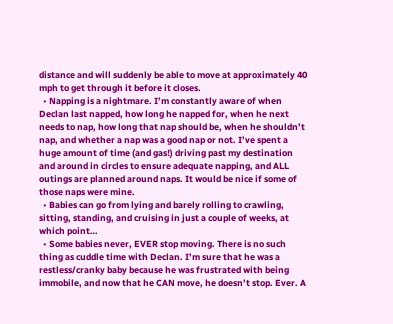distance and will suddenly be able to move at approximately 40 mph to get through it before it closes.
  • Napping is a nightmare. I’m constantly aware of when Declan last napped, how long he napped for, when he next needs to nap, how long that nap should be, when he shouldn’t nap, and whether a nap was a good nap or not. I’ve spent a huge amount of time (and gas!) driving past my destination and around in circles to ensure adequate napping, and ALL outings are planned around naps. It would be nice if some of those naps were mine.
  • Babies can go from lying and barely rolling to crawling, sitting, standing, and cruising in just a couple of weeks, at which point…
  • Some babies never, EVER stop moving. There is no such thing as cuddle time with Declan. I’m sure that he was a restless/cranky baby because he was frustrated with being immobile, and now that he CAN move, he doesn’t stop. Ever. A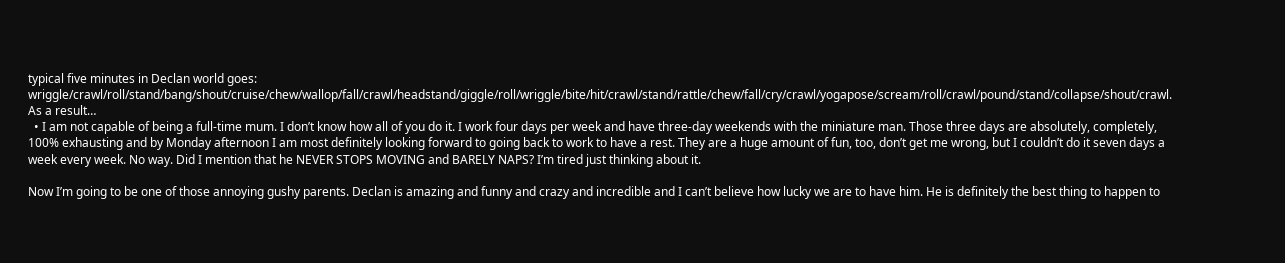typical five minutes in Declan world goes: wriggle/crawl/roll/stand/bang/shout/cruise/chew/wallop/fall/crawl/headstand/giggle/roll/wriggle/bite/hit/crawl/stand/rattle/chew/fall/cry/crawl/yogapose/scream/roll/crawl/pound/stand/collapse/shout/crawl. As a result…
  • I am not capable of being a full-time mum. I don’t know how all of you do it. I work four days per week and have three-day weekends with the miniature man. Those three days are absolutely, completely, 100% exhausting and by Monday afternoon I am most definitely looking forward to going back to work to have a rest. They are a huge amount of fun, too, don’t get me wrong, but I couldn’t do it seven days a week every week. No way. Did I mention that he NEVER STOPS MOVING and BARELY NAPS? I’m tired just thinking about it.

Now I’m going to be one of those annoying gushy parents. Declan is amazing and funny and crazy and incredible and I can’t believe how lucky we are to have him. He is definitely the best thing to happen to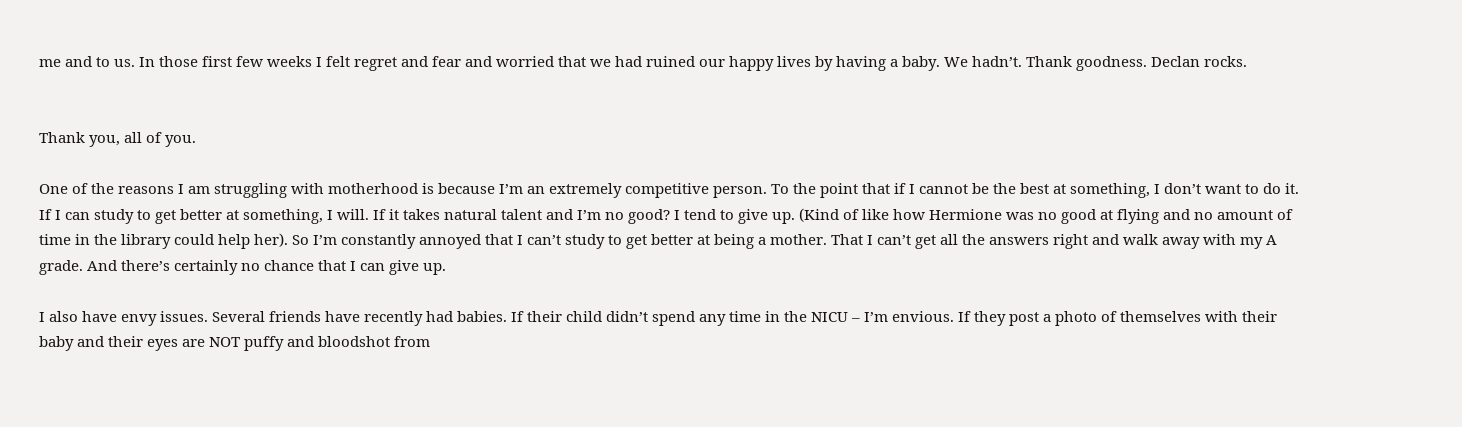me and to us. In those first few weeks I felt regret and fear and worried that we had ruined our happy lives by having a baby. We hadn’t. Thank goodness. Declan rocks.


Thank you, all of you.

One of the reasons I am struggling with motherhood is because I’m an extremely competitive person. To the point that if I cannot be the best at something, I don’t want to do it. If I can study to get better at something, I will. If it takes natural talent and I’m no good? I tend to give up. (Kind of like how Hermione was no good at flying and no amount of time in the library could help her). So I’m constantly annoyed that I can’t study to get better at being a mother. That I can’t get all the answers right and walk away with my A grade. And there’s certainly no chance that I can give up.

I also have envy issues. Several friends have recently had babies. If their child didn’t spend any time in the NICU – I’m envious. If they post a photo of themselves with their baby and their eyes are NOT puffy and bloodshot from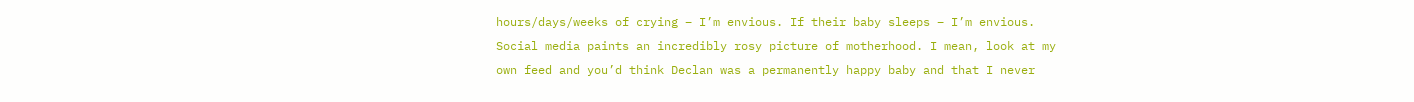hours/days/weeks of crying – I’m envious. If their baby sleeps – I’m envious. Social media paints an incredibly rosy picture of motherhood. I mean, look at my own feed and you’d think Declan was a permanently happy baby and that I never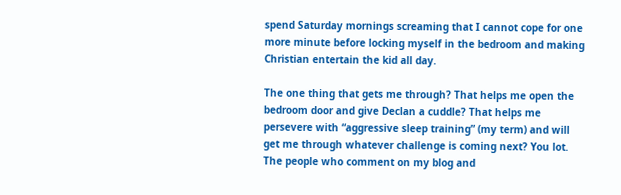spend Saturday mornings screaming that I cannot cope for one more minute before locking myself in the bedroom and making Christian entertain the kid all day.

The one thing that gets me through? That helps me open the bedroom door and give Declan a cuddle? That helps me persevere with “aggressive sleep training” (my term) and will get me through whatever challenge is coming next? You lot. The people who comment on my blog and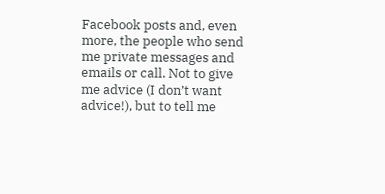Facebook posts and, even more, the people who send me private messages and emails or call. Not to give me advice (I don’t want advice!), but to tell me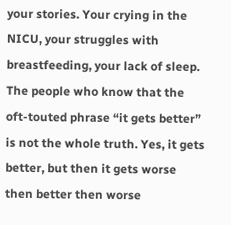your stories. Your crying in the NICU, your struggles with breastfeeding, your lack of sleep. The people who know that the oft-touted phrase “it gets better” is not the whole truth. Yes, it gets better, but then it gets worse then better then worse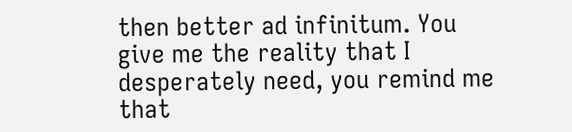then better ad infinitum. You give me the reality that I desperately need, you remind me that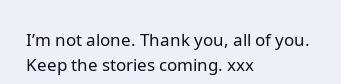I’m not alone. Thank you, all of you. Keep the stories coming. xxx